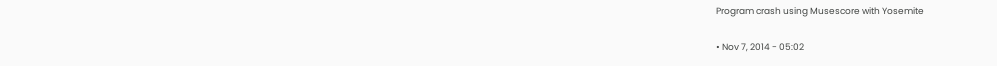Program crash using Musescore with Yosemite

• Nov 7, 2014 - 05:02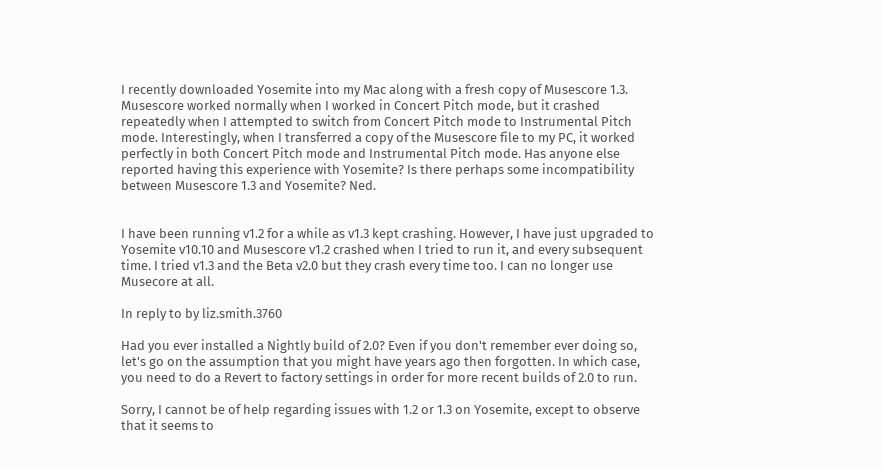I recently downloaded Yosemite into my Mac along with a fresh copy of Musescore 1.3. Musescore worked normally when I worked in Concert Pitch mode, but it crashed repeatedly when I attempted to switch from Concert Pitch mode to Instrumental Pitch mode. Interestingly, when I transferred a copy of the Musescore file to my PC, it worked perfectly in both Concert Pitch mode and Instrumental Pitch mode. Has anyone else reported having this experience with Yosemite? Is there perhaps some incompatibility between Musescore 1.3 and Yosemite? Ned.


I have been running v1.2 for a while as v1.3 kept crashing. However, I have just upgraded to Yosemite v10.10 and Musescore v1.2 crashed when I tried to run it, and every subsequent time. I tried v1.3 and the Beta v2.0 but they crash every time too. I can no longer use Musecore at all.

In reply to by liz.smith.3760

Had you ever installed a Nightly build of 2.0? Even if you don't remember ever doing so, let's go on the assumption that you might have years ago then forgotten. In which case, you need to do a Revert to factory settings in order for more recent builds of 2.0 to run.

Sorry, I cannot be of help regarding issues with 1.2 or 1.3 on Yosemite, except to observe that it seems to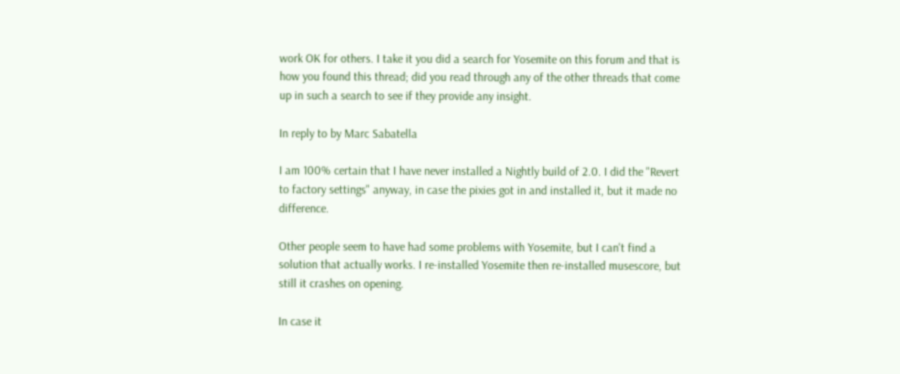work OK for others. I take it you did a search for Yosemite on this forum and that is how you found this thread; did you read through any of the other threads that come up in such a search to see if they provide any insight.

In reply to by Marc Sabatella

I am 100% certain that I have never installed a Nightly build of 2.0. I did the "Revert to factory settings" anyway, in case the pixies got in and installed it, but it made no difference.

Other people seem to have had some problems with Yosemite, but I can't find a solution that actually works. I re-installed Yosemite then re-installed musescore, but still it crashes on opening.

In case it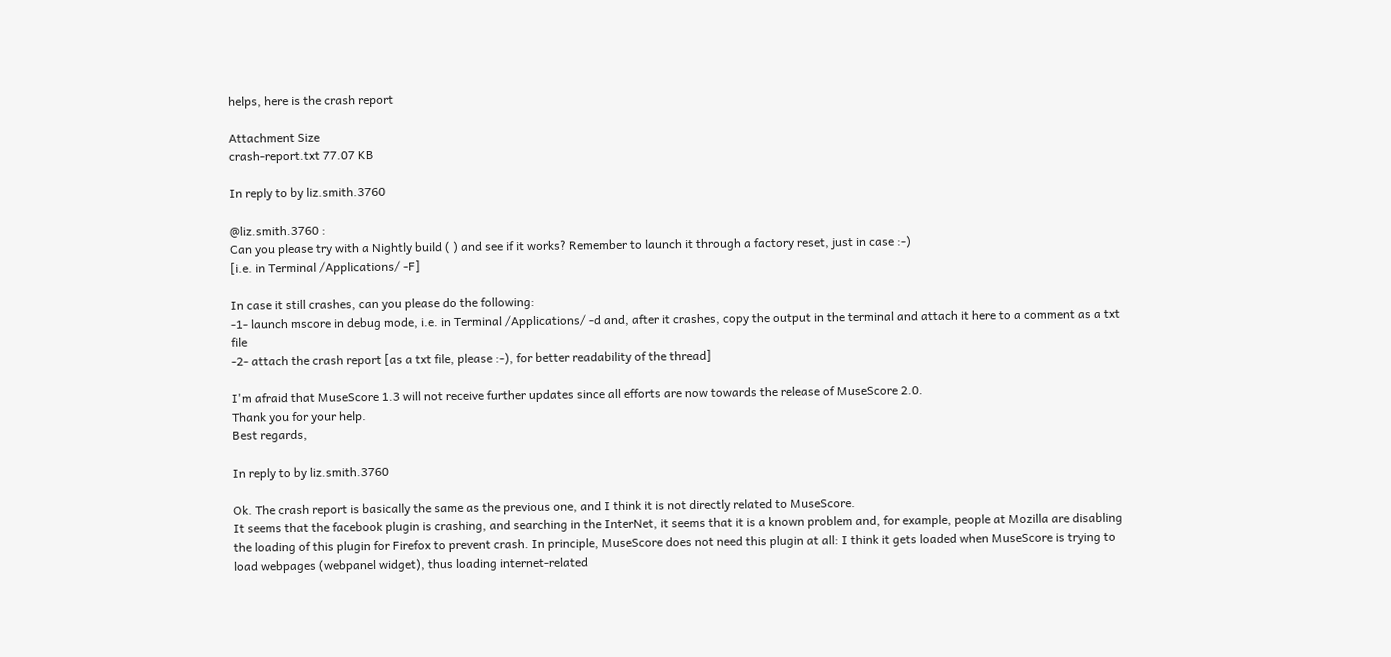helps, here is the crash report

Attachment Size
crash-report.txt 77.07 KB

In reply to by liz.smith.3760

@liz.smith.3760 :
Can you please try with a Nightly build ( ) and see if it works? Remember to launch it through a factory reset, just in case :-)
[i.e. in Terminal /Applications/ -F]

In case it still crashes, can you please do the following:
-1- launch mscore in debug mode, i.e. in Terminal /Applications/ -d and, after it crashes, copy the output in the terminal and attach it here to a comment as a txt file
-2- attach the crash report [as a txt file, please :-), for better readability of the thread]

I'm afraid that MuseScore 1.3 will not receive further updates since all efforts are now towards the release of MuseScore 2.0.
Thank you for your help.
Best regards,

In reply to by liz.smith.3760

Ok. The crash report is basically the same as the previous one, and I think it is not directly related to MuseScore.
It seems that the facebook plugin is crashing, and searching in the InterNet, it seems that it is a known problem and, for example, people at Mozilla are disabling the loading of this plugin for Firefox to prevent crash. In principle, MuseScore does not need this plugin at all: I think it gets loaded when MuseScore is trying to load webpages (webpanel widget), thus loading internet-related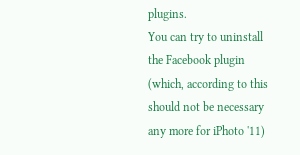plugins.
You can try to uninstall the Facebook plugin (which, according to this should not be necessary any more for iPhoto '11)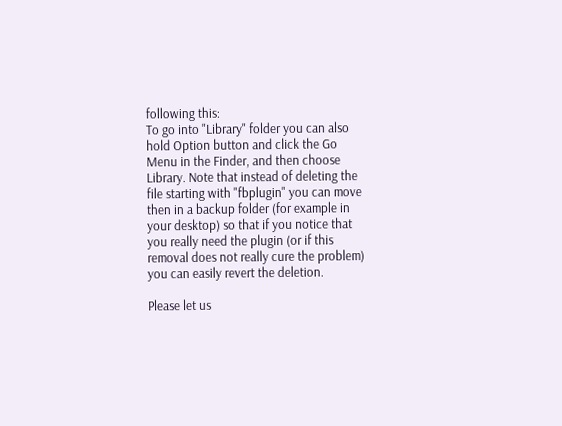following this:
To go into "Library" folder you can also hold Option button and click the Go Menu in the Finder, and then choose Library. Note that instead of deleting the file starting with "fbplugin" you can move then in a backup folder (for example in your desktop) so that if you notice that you really need the plugin (or if this removal does not really cure the problem) you can easily revert the deletion.

Please let us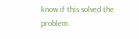know if this solved the problem.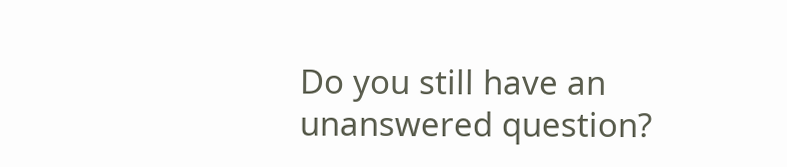Do you still have an unanswered question?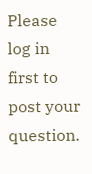Please log in first to post your question.